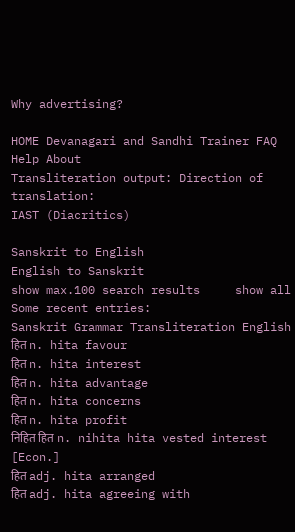Why advertising?

HOME Devanagari and Sandhi Trainer FAQ Help About
Transliteration output: Direction of translation:
IAST (Diacritics)

Sanskrit to English
English to Sanskrit
show max.100 search results     show all
Some recent entries:
Sanskrit Grammar Transliteration English
हित n. hita favour
हित n. hita interest
हित n. hita advantage
हित n. hita concerns
हित n. hita profit
निहित हित n. nihita hita vested interest [Econ.]
हित adj. hita arranged
हित adj. hita agreeing with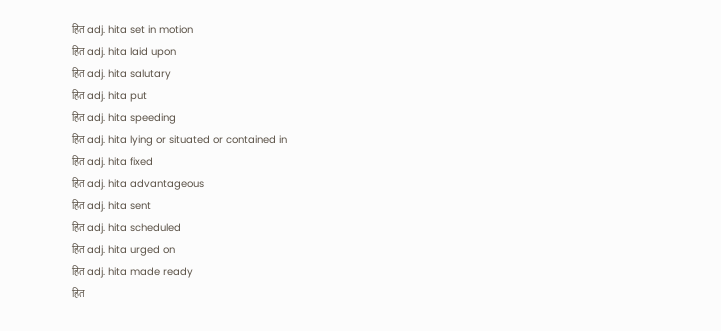हित adj. hita set in motion
हित adj. hita laid upon
हित adj. hita salutary
हित adj. hita put
हित adj. hita speeding
हित adj. hita lying or situated or contained in
हित adj. hita fixed
हित adj. hita advantageous
हित adj. hita sent
हित adj. hita scheduled
हित adj. hita urged on
हित adj. hita made ready
हित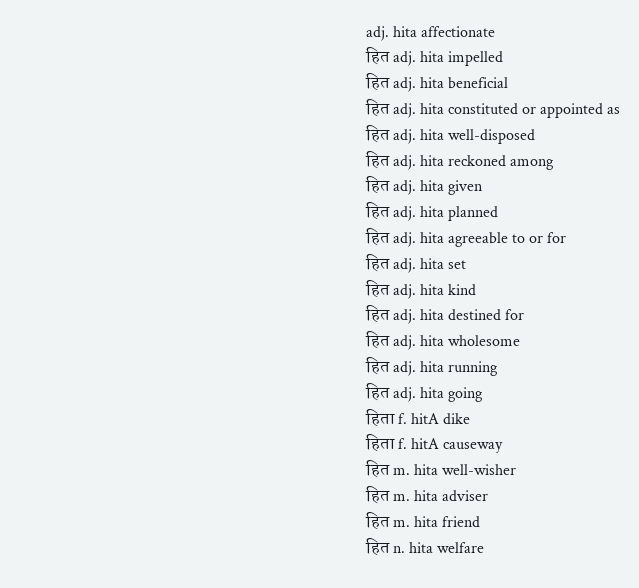adj. hita affectionate
हित adj. hita impelled
हित adj. hita beneficial
हित adj. hita constituted or appointed as
हित adj. hita well-disposed
हित adj. hita reckoned among
हित adj. hita given
हित adj. hita planned
हित adj. hita agreeable to or for
हित adj. hita set
हित adj. hita kind
हित adj. hita destined for
हित adj. hita wholesome
हित adj. hita running
हित adj. hita going
हिता f. hitA dike
हिता f. hitA causeway
हित m. hita well-wisher
हित m. hita adviser
हित m. hita friend
हित n. hita welfare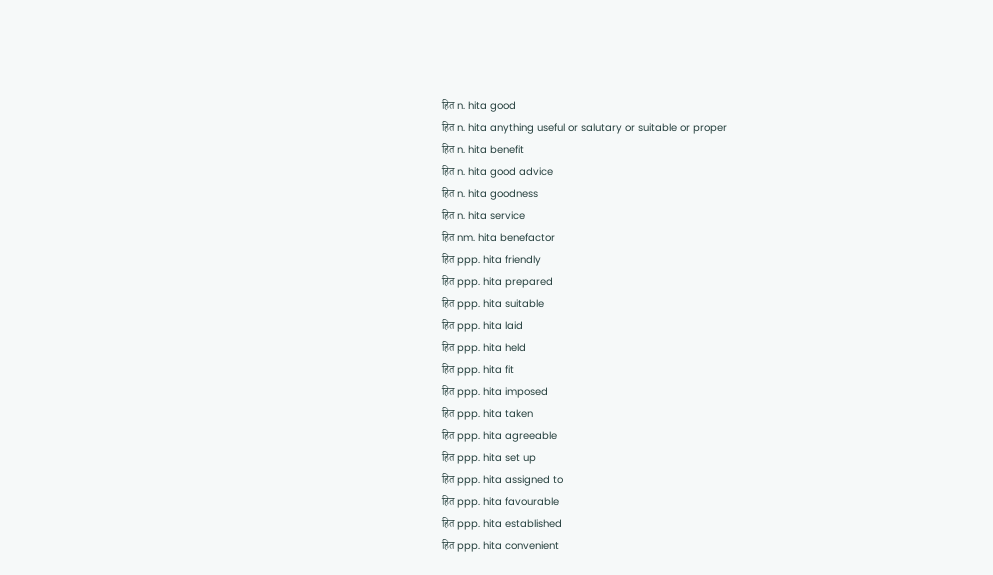हित n. hita good
हित n. hita anything useful or salutary or suitable or proper
हित n. hita benefit
हित n. hita good advice
हित n. hita goodness
हित n. hita service
हित nm. hita benefactor
हित ppp. hita friendly
हित ppp. hita prepared
हित ppp. hita suitable
हित ppp. hita laid
हित ppp. hita held
हित ppp. hita fit
हित ppp. hita imposed
हित ppp. hita taken
हित ppp. hita agreeable
हित ppp. hita set up
हित ppp. hita assigned to
हित ppp. hita favourable
हित ppp. hita established
हित ppp. hita convenient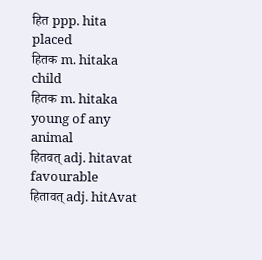हित ppp. hita placed
हितक m. hitaka child
हितक m. hitaka young of any animal
हितवत् adj. hitavat favourable
हितावत् adj. hitAvat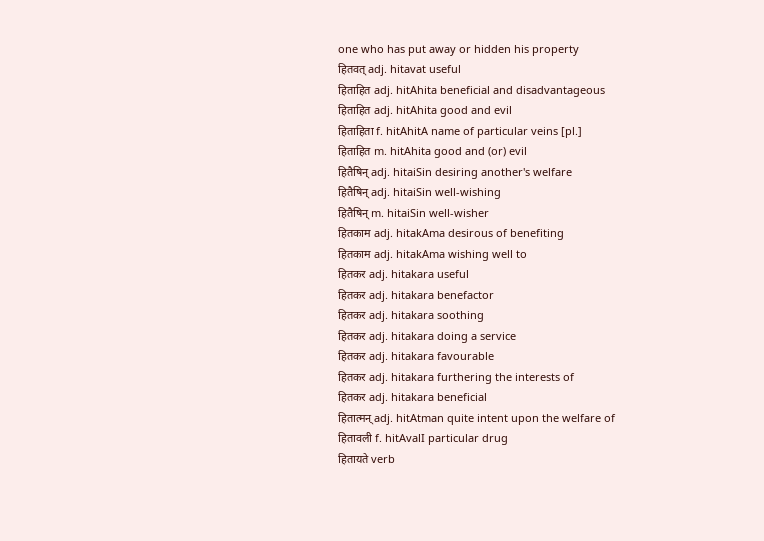one who has put away or hidden his property
हितवत् adj. hitavat useful
हिताहित adj. hitAhita beneficial and disadvantageous
हिताहित adj. hitAhita good and evil
हिताहिता f. hitAhitA name of particular veins [pl.]
हिताहित m. hitAhita good and (or) evil
हितैषिन् adj. hitaiSin desiring another's welfare
हितैषिन् adj. hitaiSin well-wishing
हितैषिन् m. hitaiSin well-wisher
हितकाम adj. hitakAma desirous of benefiting
हितकाम adj. hitakAma wishing well to
हितकर adj. hitakara useful
हितकर adj. hitakara benefactor
हितकर adj. hitakara soothing
हितकर adj. hitakara doing a service
हितकर adj. hitakara favourable
हितकर adj. hitakara furthering the interests of
हितकर adj. hitakara beneficial
हितात्मन् adj. hitAtman quite intent upon the welfare of
हितावली f. hitAvalI particular drug
हितायते verb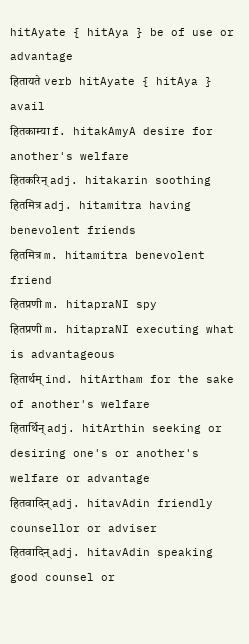hitAyate { hitAya } be of use or advantage
हितायते verb hitAyate { hitAya } avail
हितकाम्या f. hitakAmyA desire for another's welfare
हितकरिन् adj. hitakarin soothing
हितमित्र adj. hitamitra having benevolent friends
हितमित्र m. hitamitra benevolent friend
हितप्रणी m. hitapraNI spy
हितप्रणी m. hitapraNI executing what is advantageous
हितार्थम् ind. hitArtham for the sake of another's welfare
हितार्थिन् adj. hitArthin seeking or desiring one's or another's welfare or advantage
हितवादिन् adj. hitavAdin friendly counsellor or adviser
हितवादिन् adj. hitavAdin speaking good counsel or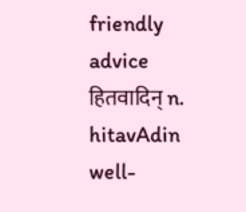friendly advice
हितवादिन् n. hitavAdin well-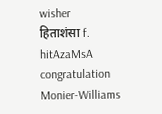wisher
हिताशंसा f. hitAzaMsA congratulation
Monier-Williams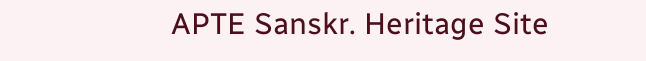APTE Sanskr. Heritage Site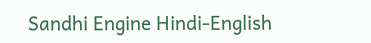Sandhi Engine Hindi-English